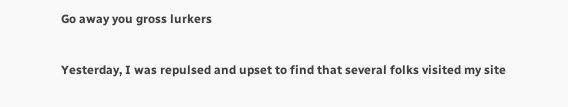Go away you gross lurkers

Yesterday, I was repulsed and upset to find that several folks visited my site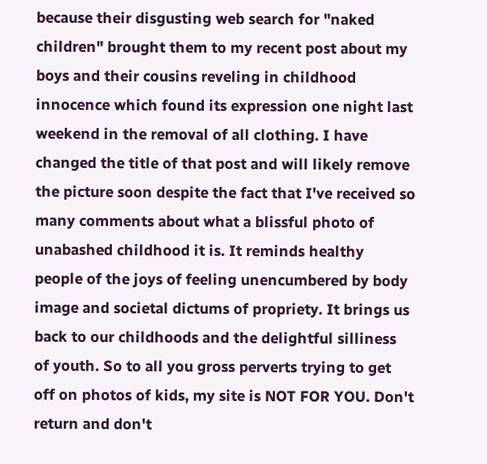because their disgusting web search for "naked children" brought them to my recent post about my boys and their cousins reveling in childhood innocence which found its expression one night last weekend in the removal of all clothing. I have changed the title of that post and will likely remove the picture soon despite the fact that I've received so many comments about what a blissful photo of unabashed childhood it is. It reminds healthy people of the joys of feeling unencumbered by body image and societal dictums of propriety. It brings us back to our childhoods and the delightful silliness of youth. So to all you gross perverts trying to get off on photos of kids, my site is NOT FOR YOU. Don't return and don't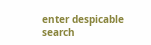enter despicable search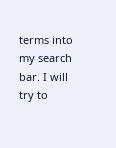terms into my search bar. I will try to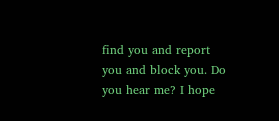find you and report you and block you. Do you hear me? I hope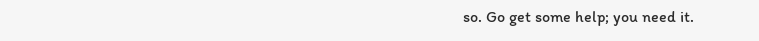so. Go get some help; you need it.